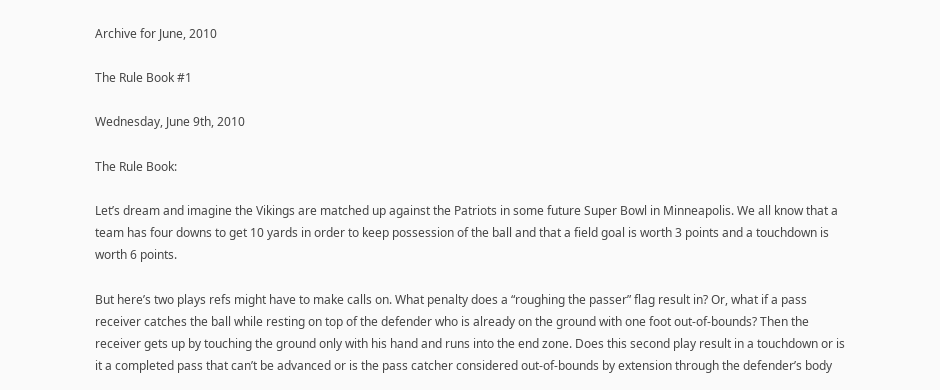Archive for June, 2010

The Rule Book #1

Wednesday, June 9th, 2010

The Rule Book:

Let’s dream and imagine the Vikings are matched up against the Patriots in some future Super Bowl in Minneapolis. We all know that a team has four downs to get 10 yards in order to keep possession of the ball and that a field goal is worth 3 points and a touchdown is worth 6 points.

But here’s two plays refs might have to make calls on. What penalty does a “roughing the passer” flag result in? Or, what if a pass receiver catches the ball while resting on top of the defender who is already on the ground with one foot out-of-bounds? Then the receiver gets up by touching the ground only with his hand and runs into the end zone. Does this second play result in a touchdown or is it a completed pass that can’t be advanced or is the pass catcher considered out-of-bounds by extension through the defender’s body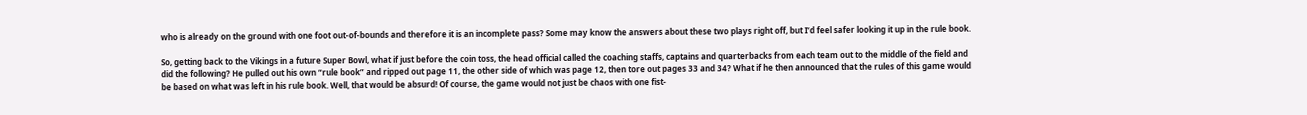who is already on the ground with one foot out-of-bounds and therefore it is an incomplete pass? Some may know the answers about these two plays right off, but I’d feel safer looking it up in the rule book.

So, getting back to the Vikings in a future Super Bowl, what if just before the coin toss, the head official called the coaching staffs, captains and quarterbacks from each team out to the middle of the field and did the following? He pulled out his own “rule book” and ripped out page 11, the other side of which was page 12, then tore out pages 33 and 34? What if he then announced that the rules of this game would be based on what was left in his rule book. Well, that would be absurd! Of course, the game would not just be chaos with one fist-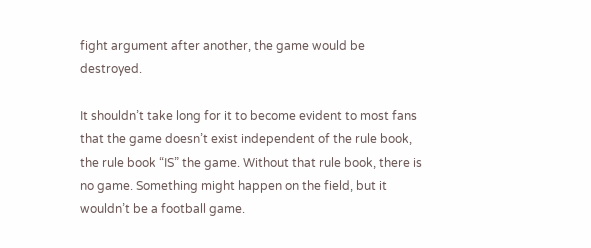fight argument after another, the game would be destroyed.

It shouldn’t take long for it to become evident to most fans that the game doesn’t exist independent of the rule book, the rule book “IS” the game. Without that rule book, there is no game. Something might happen on the field, but it wouldn’t be a football game.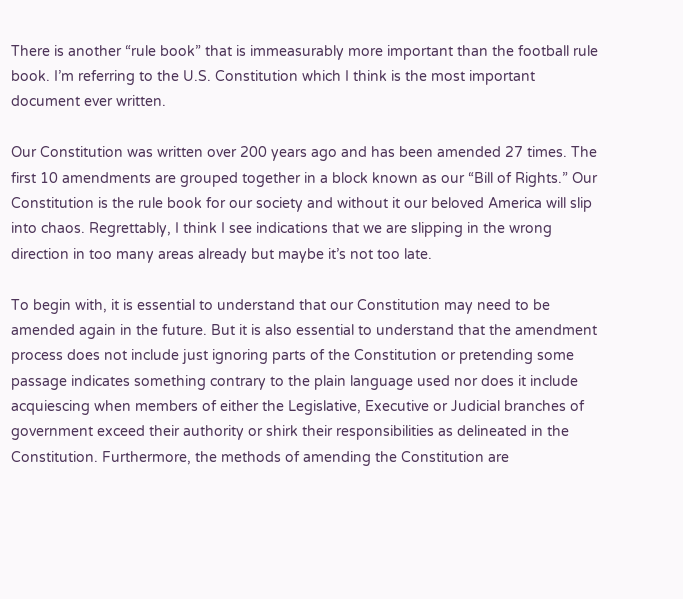There is another “rule book” that is immeasurably more important than the football rule book. I’m referring to the U.S. Constitution which I think is the most important document ever written.

Our Constitution was written over 200 years ago and has been amended 27 times. The first 10 amendments are grouped together in a block known as our “Bill of Rights.” Our Constitution is the rule book for our society and without it our beloved America will slip into chaos. Regrettably, I think I see indications that we are slipping in the wrong direction in too many areas already but maybe it’s not too late.

To begin with, it is essential to understand that our Constitution may need to be amended again in the future. But it is also essential to understand that the amendment process does not include just ignoring parts of the Constitution or pretending some passage indicates something contrary to the plain language used nor does it include acquiescing when members of either the Legislative, Executive or Judicial branches of government exceed their authority or shirk their responsibilities as delineated in the Constitution. Furthermore, the methods of amending the Constitution are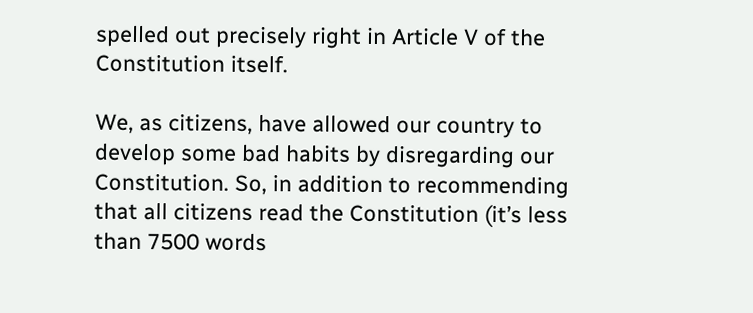spelled out precisely right in Article V of the Constitution itself.

We, as citizens, have allowed our country to develop some bad habits by disregarding our Constitution. So, in addition to recommending that all citizens read the Constitution (it’s less than 7500 words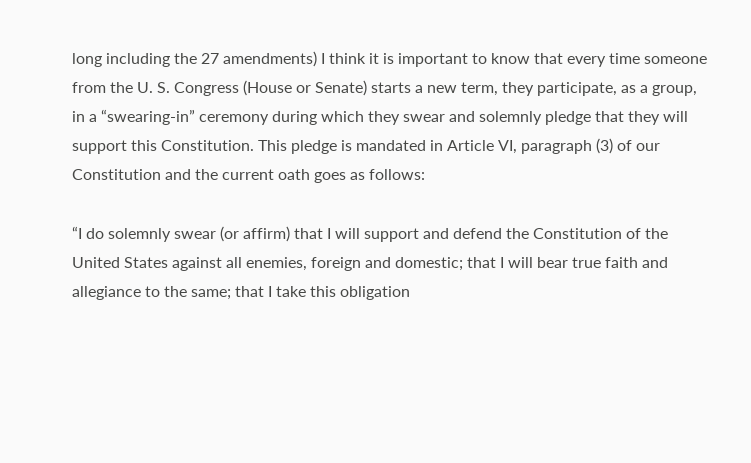long including the 27 amendments) I think it is important to know that every time someone from the U. S. Congress (House or Senate) starts a new term, they participate, as a group, in a “swearing-in” ceremony during which they swear and solemnly pledge that they will support this Constitution. This pledge is mandated in Article VI, paragraph (3) of our Constitution and the current oath goes as follows:

“I do solemnly swear (or affirm) that I will support and defend the Constitution of the United States against all enemies, foreign and domestic; that I will bear true faith and allegiance to the same; that I take this obligation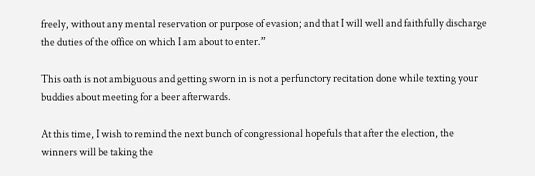freely, without any mental reservation or purpose of evasion; and that I will well and faithfully discharge the duties of the office on which I am about to enter.”

This oath is not ambiguous and getting sworn in is not a perfunctory recitation done while texting your buddies about meeting for a beer afterwards.

At this time, I wish to remind the next bunch of congressional hopefuls that after the election, the winners will be taking the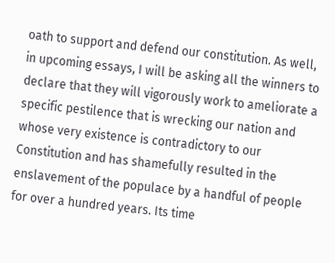oath to support and defend our constitution. As well, in upcoming essays, I will be asking all the winners to declare that they will vigorously work to ameliorate a specific pestilence that is wrecking our nation and whose very existence is contradictory to our Constitution and has shamefully resulted in the enslavement of the populace by a handful of people for over a hundred years. Its time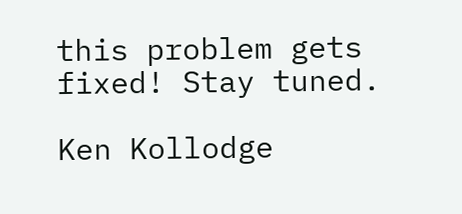this problem gets fixed! Stay tuned.

Ken Kollodge